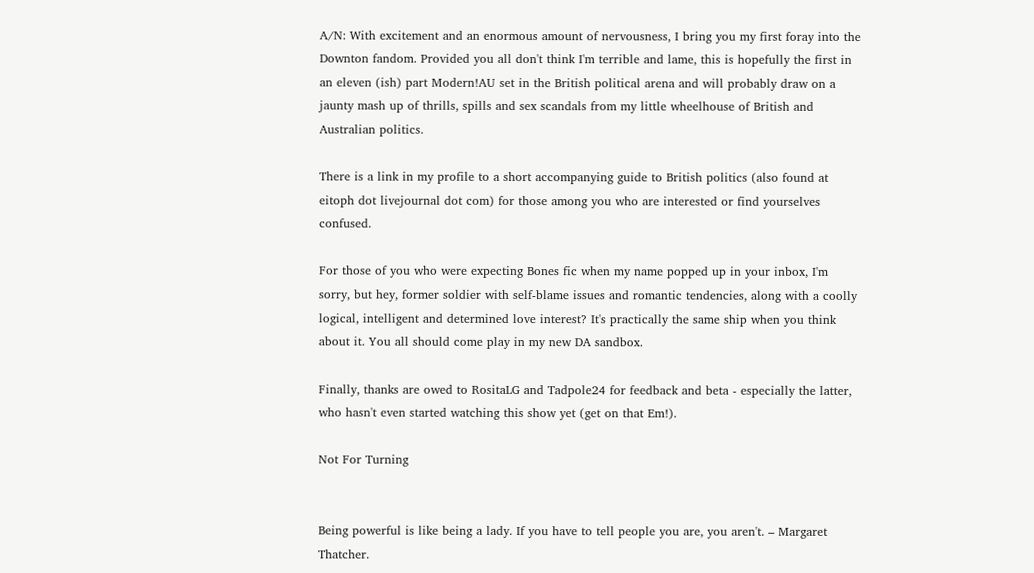A/N: With excitement and an enormous amount of nervousness, I bring you my first foray into the Downton fandom. Provided you all don't think I'm terrible and lame, this is hopefully the first in an eleven (ish) part Modern!AU set in the British political arena and will probably draw on a jaunty mash up of thrills, spills and sex scandals from my little wheelhouse of British and Australian politics.

There is a link in my profile to a short accompanying guide to British politics (also found at eitoph dot livejournal dot com) for those among you who are interested or find yourselves confused.

For those of you who were expecting Bones fic when my name popped up in your inbox, I'm sorry, but hey, former soldier with self-blame issues and romantic tendencies, along with a coolly logical, intelligent and determined love interest? It's practically the same ship when you think about it. You all should come play in my new DA sandbox.

Finally, thanks are owed to RositaLG and Tadpole24 for feedback and beta - especially the latter, who hasn't even started watching this show yet (get on that Em!).

Not For Turning


Being powerful is like being a lady. If you have to tell people you are, you aren't. – Margaret Thatcher.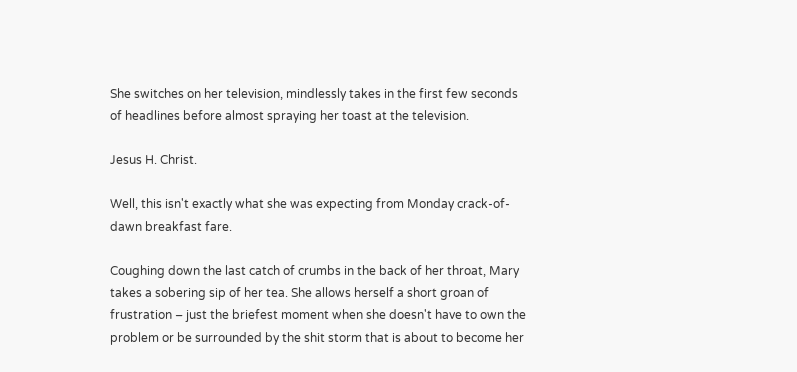She switches on her television, mindlessly takes in the first few seconds of headlines before almost spraying her toast at the television.

Jesus H. Christ.

Well, this isn't exactly what she was expecting from Monday crack-of-dawn breakfast fare.

Coughing down the last catch of crumbs in the back of her throat, Mary takes a sobering sip of her tea. She allows herself a short groan of frustration – just the briefest moment when she doesn't have to own the problem or be surrounded by the shit storm that is about to become her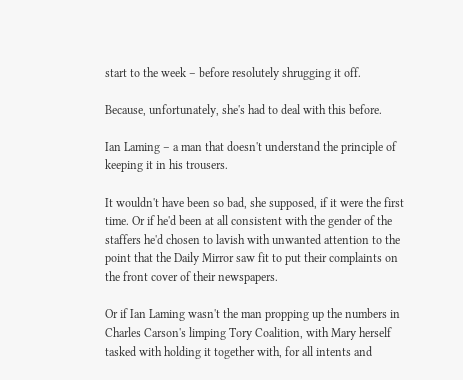start to the week – before resolutely shrugging it off.

Because, unfortunately, she's had to deal with this before.

Ian Laming – a man that doesn't understand the principle of keeping it in his trousers.

It wouldn't have been so bad, she supposed, if it were the first time. Or if he'd been at all consistent with the gender of the staffers he'd chosen to lavish with unwanted attention to the point that the Daily Mirror saw fit to put their complaints on the front cover of their newspapers.

Or if Ian Laming wasn't the man propping up the numbers in Charles Carson's limping Tory Coalition, with Mary herself tasked with holding it together with, for all intents and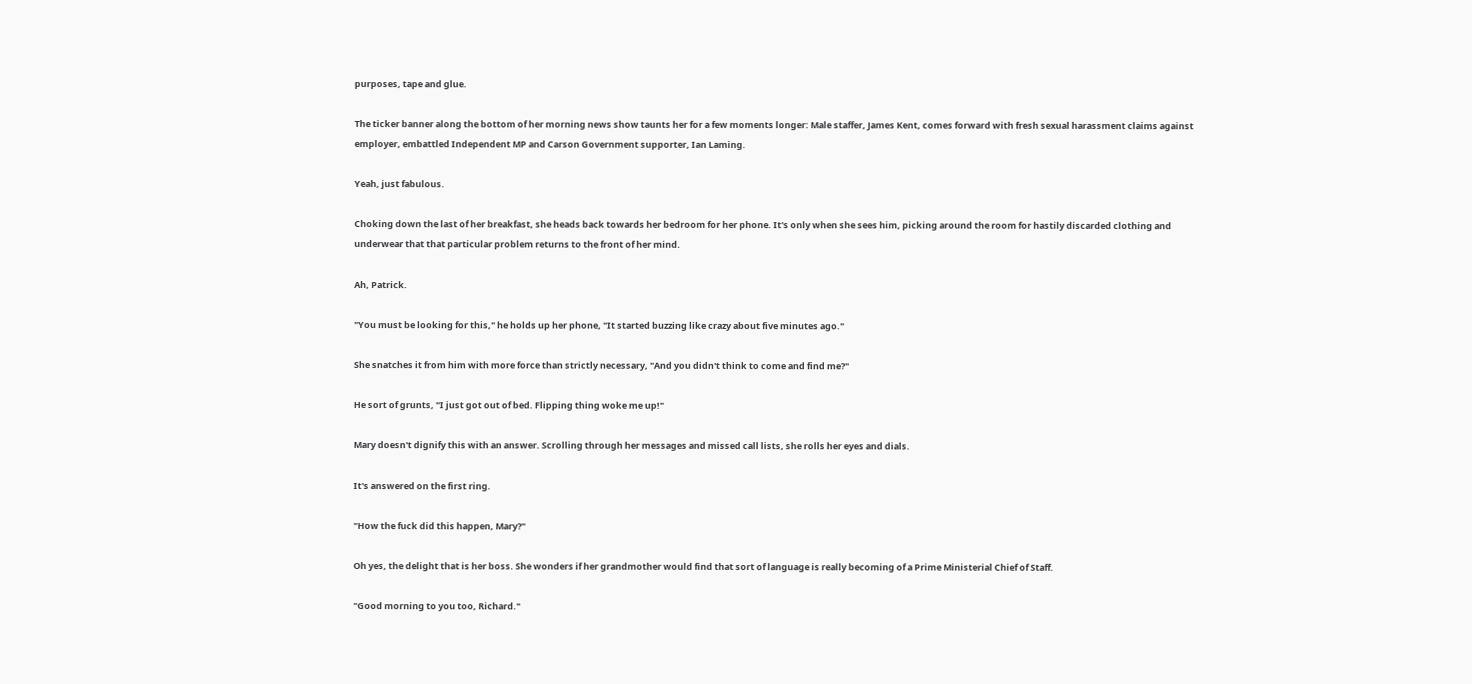purposes, tape and glue.

The ticker banner along the bottom of her morning news show taunts her for a few moments longer: Male staffer, James Kent, comes forward with fresh sexual harassment claims against employer, embattled Independent MP and Carson Government supporter, Ian Laming.

Yeah, just fabulous.

Choking down the last of her breakfast, she heads back towards her bedroom for her phone. It's only when she sees him, picking around the room for hastily discarded clothing and underwear that that particular problem returns to the front of her mind.

Ah, Patrick.

"You must be looking for this," he holds up her phone, "It started buzzing like crazy about five minutes ago."

She snatches it from him with more force than strictly necessary, "And you didn't think to come and find me?"

He sort of grunts, "I just got out of bed. Flipping thing woke me up!"

Mary doesn't dignify this with an answer. Scrolling through her messages and missed call lists, she rolls her eyes and dials.

It's answered on the first ring.

"How the fuck did this happen, Mary?"

Oh yes, the delight that is her boss. She wonders if her grandmother would find that sort of language is really becoming of a Prime Ministerial Chief of Staff.

"Good morning to you too, Richard."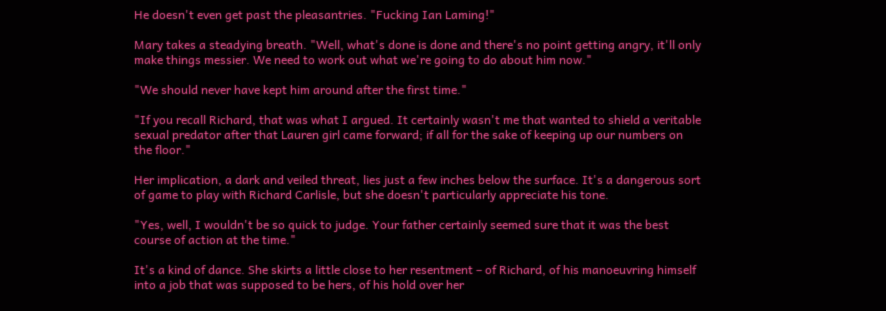He doesn't even get past the pleasantries. "Fucking Ian Laming!"

Mary takes a steadying breath. "Well, what's done is done and there's no point getting angry, it'll only make things messier. We need to work out what we're going to do about him now."

"We should never have kept him around after the first time."

"If you recall Richard, that was what I argued. It certainly wasn't me that wanted to shield a veritable sexual predator after that Lauren girl came forward; if all for the sake of keeping up our numbers on the floor."

Her implication, a dark and veiled threat, lies just a few inches below the surface. It's a dangerous sort of game to play with Richard Carlisle, but she doesn't particularly appreciate his tone.

"Yes, well, I wouldn't be so quick to judge. Your father certainly seemed sure that it was the best course of action at the time."

It's a kind of dance. She skirts a little close to her resentment – of Richard, of his manoeuvring himself into a job that was supposed to be hers, of his hold over her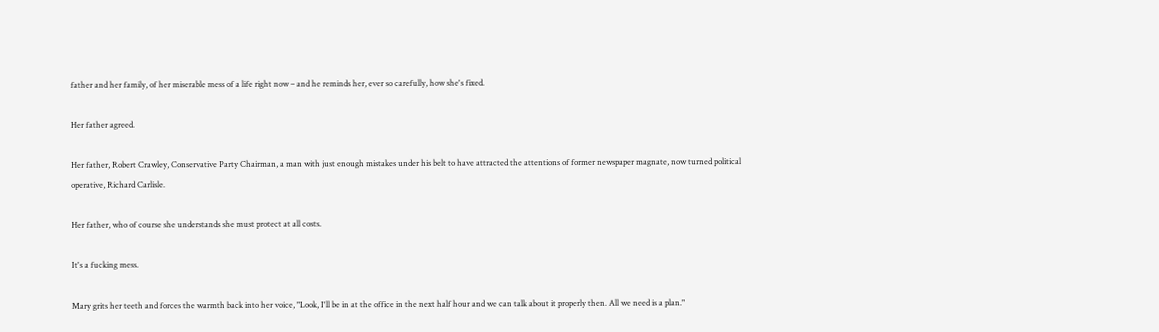father and her family, of her miserable mess of a life right now – and he reminds her, ever so carefully, how she's fixed.

Her father agreed.

Her father, Robert Crawley, Conservative Party Chairman, a man with just enough mistakes under his belt to have attracted the attentions of former newspaper magnate, now turned political operative, Richard Carlisle.

Her father, who of course she understands she must protect at all costs.

It's a fucking mess.

Mary grits her teeth and forces the warmth back into her voice, "Look, I'll be in at the office in the next half hour and we can talk about it properly then. All we need is a plan."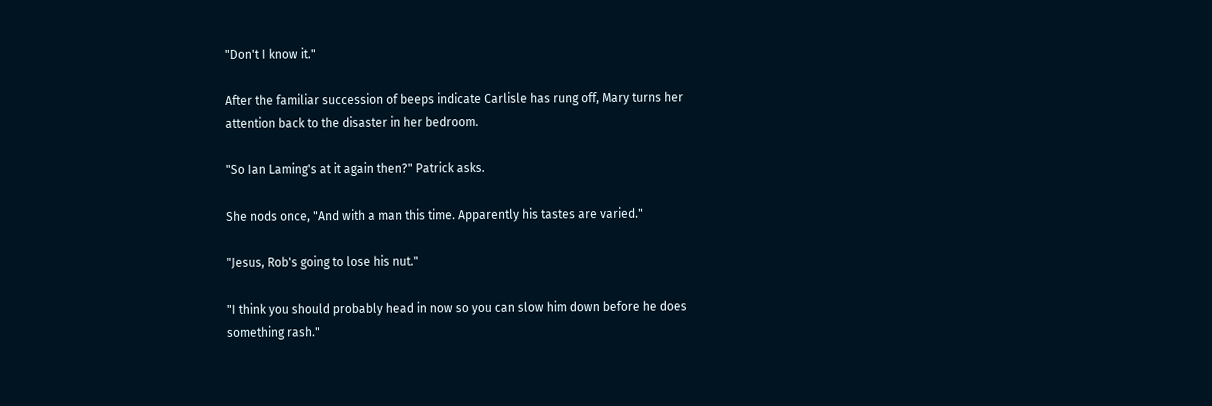"Don't I know it."

After the familiar succession of beeps indicate Carlisle has rung off, Mary turns her attention back to the disaster in her bedroom.

"So Ian Laming's at it again then?" Patrick asks.

She nods once, "And with a man this time. Apparently his tastes are varied."

"Jesus, Rob's going to lose his nut."

"I think you should probably head in now so you can slow him down before he does something rash."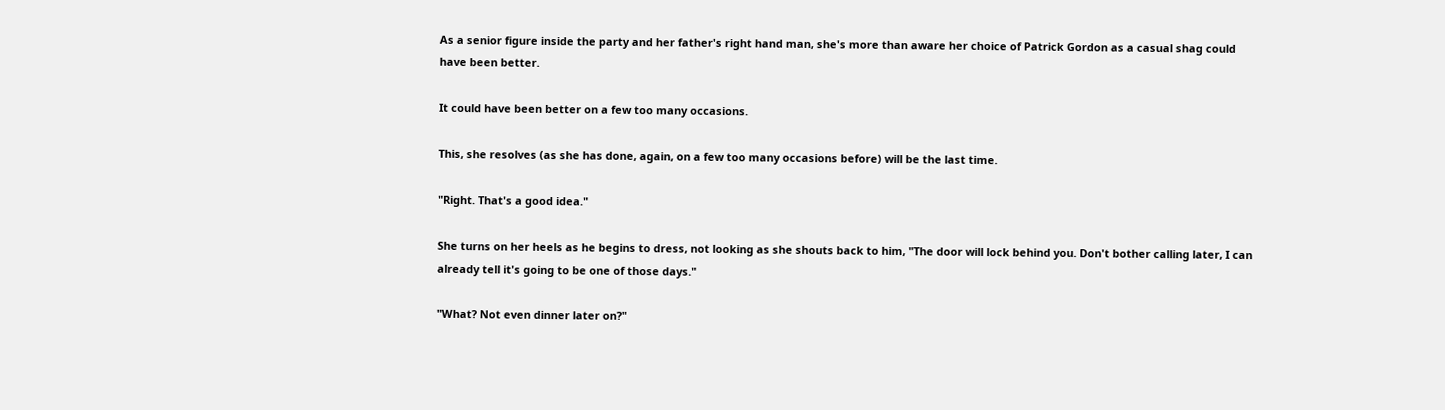As a senior figure inside the party and her father's right hand man, she's more than aware her choice of Patrick Gordon as a casual shag could have been better.

It could have been better on a few too many occasions.

This, she resolves (as she has done, again, on a few too many occasions before) will be the last time.

"Right. That's a good idea."

She turns on her heels as he begins to dress, not looking as she shouts back to him, "The door will lock behind you. Don't bother calling later, I can already tell it's going to be one of those days."

"What? Not even dinner later on?"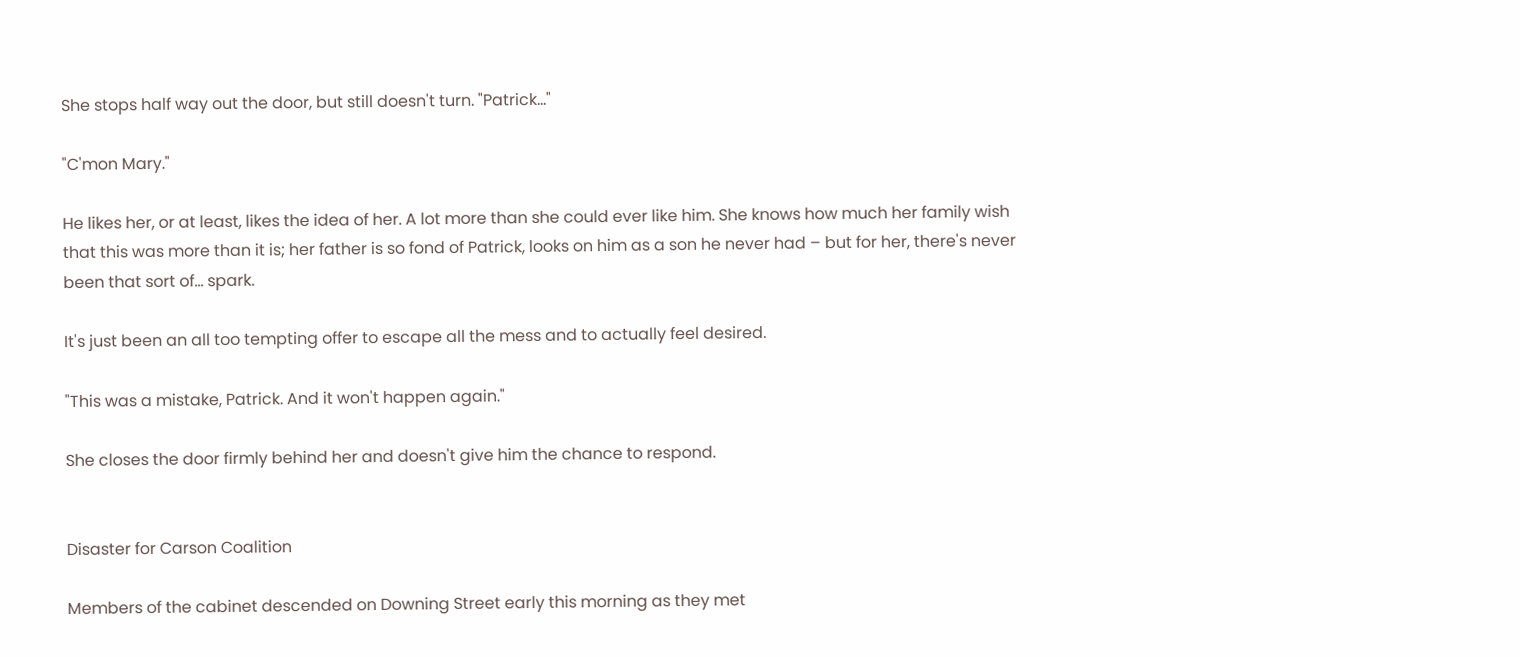She stops half way out the door, but still doesn't turn. "Patrick..."

"C'mon Mary."

He likes her, or at least, likes the idea of her. A lot more than she could ever like him. She knows how much her family wish that this was more than it is; her father is so fond of Patrick, looks on him as a son he never had – but for her, there's never been that sort of... spark.

It's just been an all too tempting offer to escape all the mess and to actually feel desired.

"This was a mistake, Patrick. And it won't happen again."

She closes the door firmly behind her and doesn't give him the chance to respond.


Disaster for Carson Coalition

Members of the cabinet descended on Downing Street early this morning as they met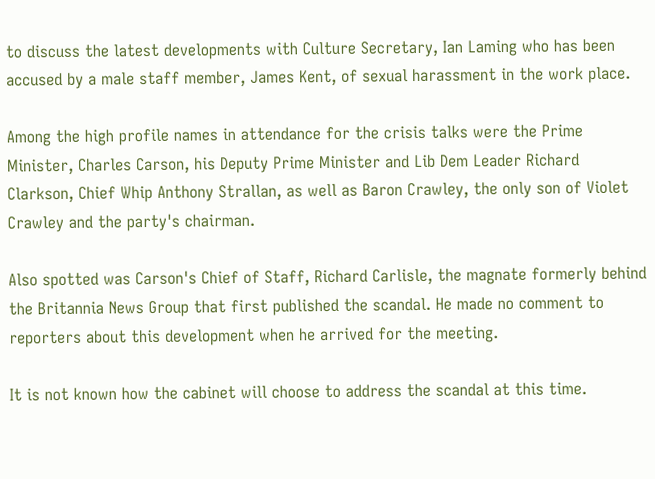to discuss the latest developments with Culture Secretary, Ian Laming who has been accused by a male staff member, James Kent, of sexual harassment in the work place.

Among the high profile names in attendance for the crisis talks were the Prime Minister, Charles Carson, his Deputy Prime Minister and Lib Dem Leader Richard Clarkson, Chief Whip Anthony Strallan, as well as Baron Crawley, the only son of Violet Crawley and the party's chairman.

Also spotted was Carson's Chief of Staff, Richard Carlisle, the magnate formerly behind the Britannia News Group that first published the scandal. He made no comment to reporters about this development when he arrived for the meeting.

It is not known how the cabinet will choose to address the scandal at this time.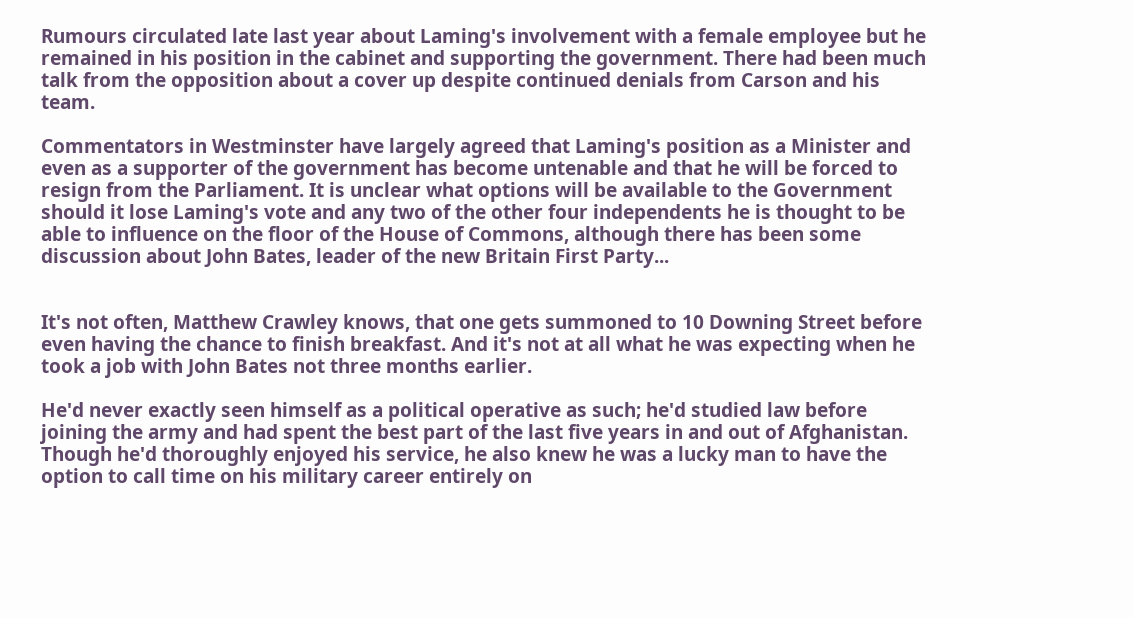Rumours circulated late last year about Laming's involvement with a female employee but he remained in his position in the cabinet and supporting the government. There had been much talk from the opposition about a cover up despite continued denials from Carson and his team.

Commentators in Westminster have largely agreed that Laming's position as a Minister and even as a supporter of the government has become untenable and that he will be forced to resign from the Parliament. It is unclear what options will be available to the Government should it lose Laming's vote and any two of the other four independents he is thought to be able to influence on the floor of the House of Commons, although there has been some discussion about John Bates, leader of the new Britain First Party...


It's not often, Matthew Crawley knows, that one gets summoned to 10 Downing Street before even having the chance to finish breakfast. And it's not at all what he was expecting when he took a job with John Bates not three months earlier.

He'd never exactly seen himself as a political operative as such; he'd studied law before joining the army and had spent the best part of the last five years in and out of Afghanistan. Though he'd thoroughly enjoyed his service, he also knew he was a lucky man to have the option to call time on his military career entirely on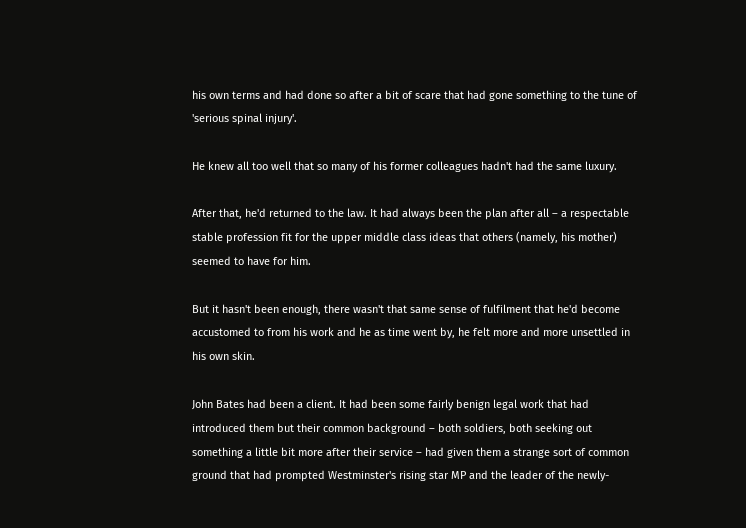his own terms and had done so after a bit of scare that had gone something to the tune of 'serious spinal injury'.

He knew all too well that so many of his former colleagues hadn't had the same luxury.

After that, he'd returned to the law. It had always been the plan after all – a respectable stable profession fit for the upper middle class ideas that others (namely, his mother) seemed to have for him.

But it hasn't been enough, there wasn't that same sense of fulfilment that he'd become accustomed to from his work and he as time went by, he felt more and more unsettled in his own skin.

John Bates had been a client. It had been some fairly benign legal work that had introduced them but their common background – both soldiers, both seeking out something a little bit more after their service – had given them a strange sort of common ground that had prompted Westminster's rising star MP and the leader of the newly-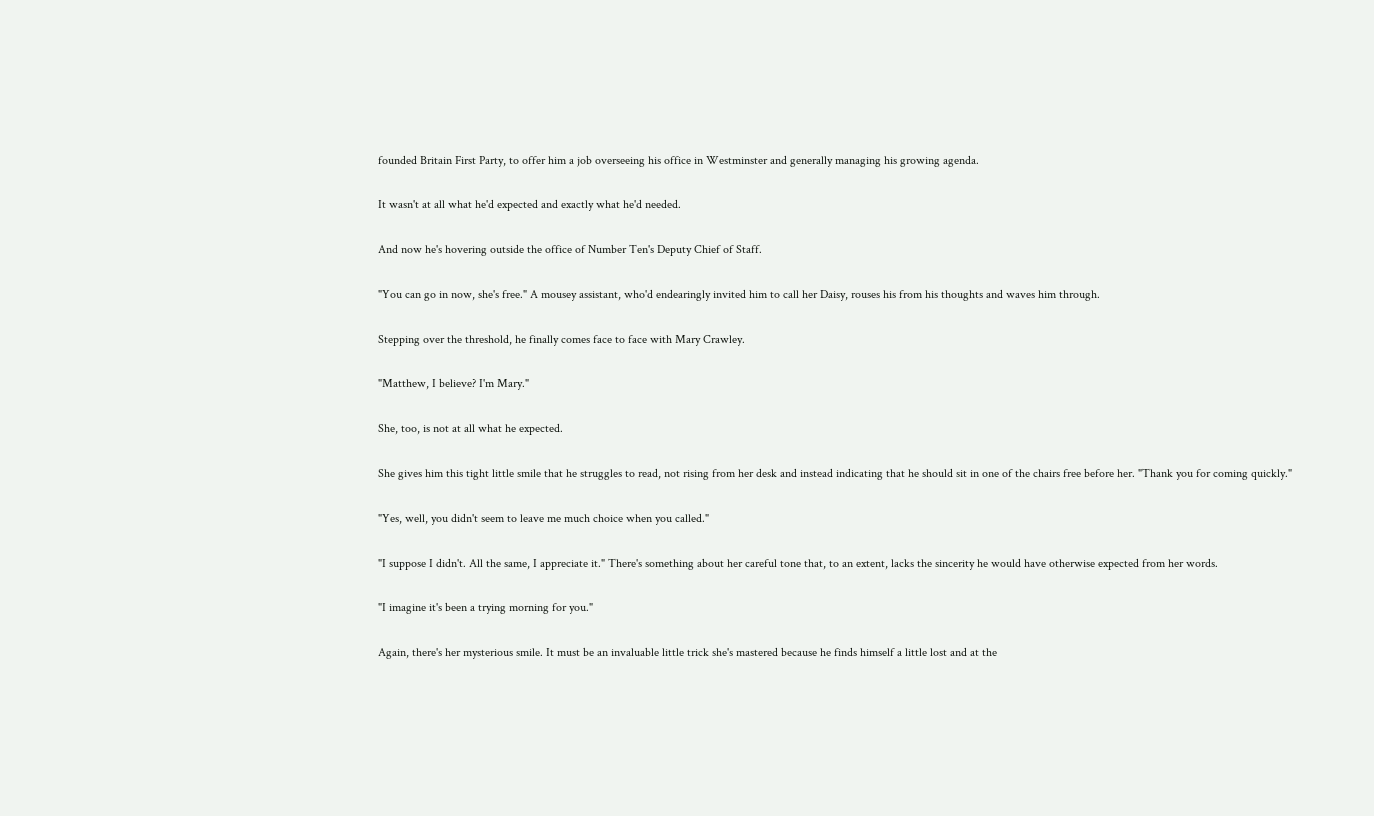founded Britain First Party, to offer him a job overseeing his office in Westminster and generally managing his growing agenda.

It wasn't at all what he'd expected and exactly what he'd needed.

And now he's hovering outside the office of Number Ten's Deputy Chief of Staff.

"You can go in now, she's free." A mousey assistant, who'd endearingly invited him to call her Daisy, rouses his from his thoughts and waves him through.

Stepping over the threshold, he finally comes face to face with Mary Crawley.

"Matthew, I believe? I'm Mary."

She, too, is not at all what he expected.

She gives him this tight little smile that he struggles to read, not rising from her desk and instead indicating that he should sit in one of the chairs free before her. "Thank you for coming quickly."

"Yes, well, you didn't seem to leave me much choice when you called."

"I suppose I didn't. All the same, I appreciate it." There's something about her careful tone that, to an extent, lacks the sincerity he would have otherwise expected from her words.

"I imagine it's been a trying morning for you."

Again, there's her mysterious smile. It must be an invaluable little trick she's mastered because he finds himself a little lost and at the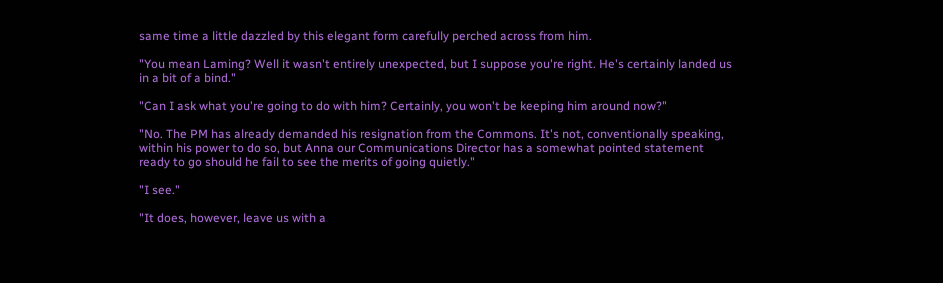same time a little dazzled by this elegant form carefully perched across from him.

"You mean Laming? Well it wasn't entirely unexpected, but I suppose you're right. He's certainly landed us in a bit of a bind."

"Can I ask what you're going to do with him? Certainly, you won't be keeping him around now?"

"No. The PM has already demanded his resignation from the Commons. It's not, conventionally speaking, within his power to do so, but Anna our Communications Director has a somewhat pointed statement ready to go should he fail to see the merits of going quietly."

"I see."

"It does, however, leave us with a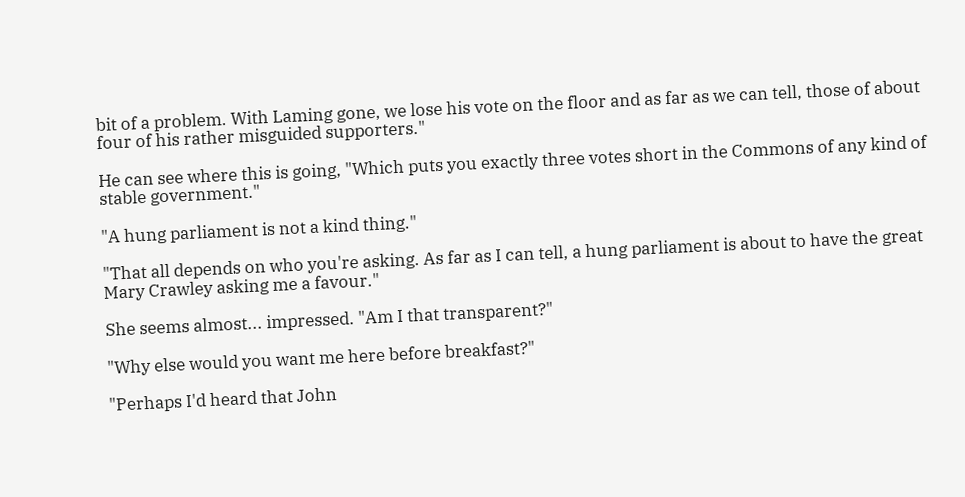bit of a problem. With Laming gone, we lose his vote on the floor and as far as we can tell, those of about four of his rather misguided supporters."

He can see where this is going, "Which puts you exactly three votes short in the Commons of any kind of stable government."

"A hung parliament is not a kind thing."

"That all depends on who you're asking. As far as I can tell, a hung parliament is about to have the great Mary Crawley asking me a favour."

She seems almost... impressed. "Am I that transparent?"

"Why else would you want me here before breakfast?"

"Perhaps I'd heard that John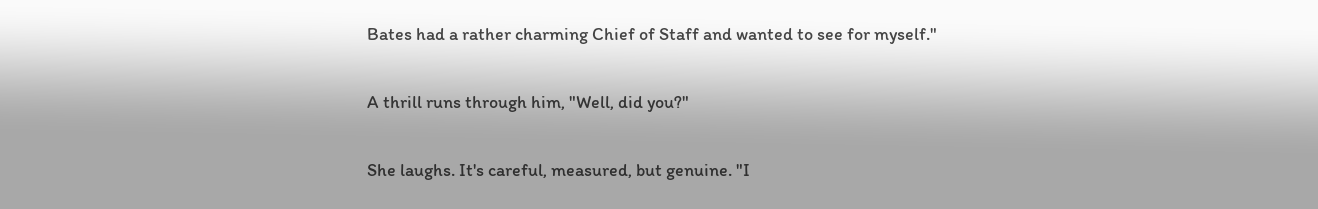Bates had a rather charming Chief of Staff and wanted to see for myself."

A thrill runs through him, "Well, did you?"

She laughs. It's careful, measured, but genuine. "I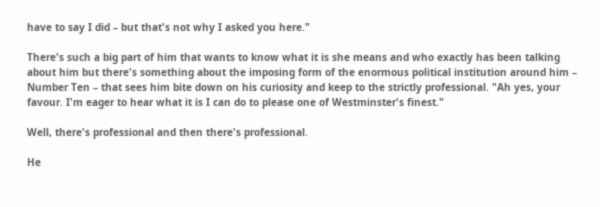have to say I did – but that's not why I asked you here."

There's such a big part of him that wants to know what it is she means and who exactly has been talking about him but there's something about the imposing form of the enormous political institution around him – Number Ten – that sees him bite down on his curiosity and keep to the strictly professional. "Ah yes, your favour. I'm eager to hear what it is I can do to please one of Westminster's finest."

Well, there's professional and then there's professional.

He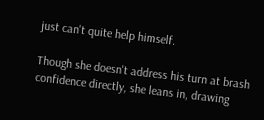just can't quite help himself.

Though she doesn't address his turn at brash confidence directly, she leans in, drawing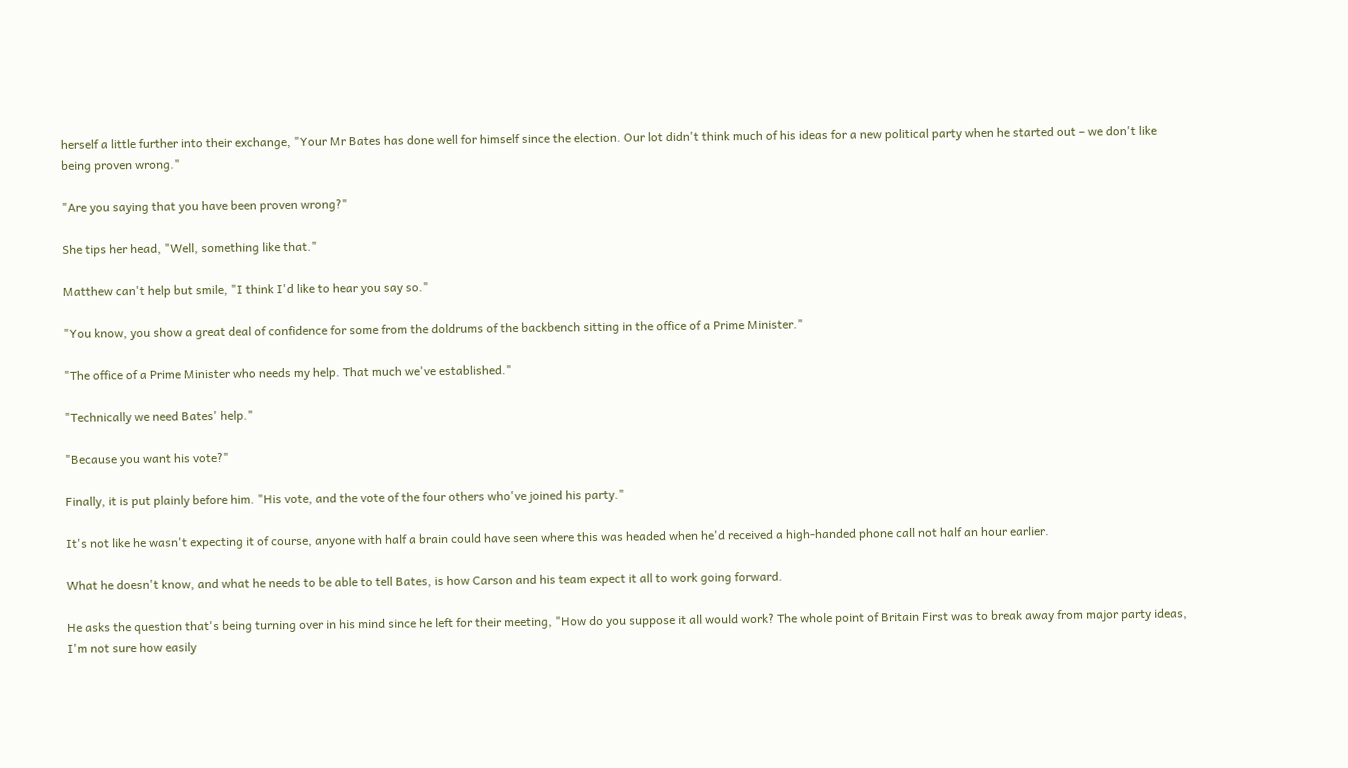herself a little further into their exchange, "Your Mr Bates has done well for himself since the election. Our lot didn't think much of his ideas for a new political party when he started out – we don't like being proven wrong."

"Are you saying that you have been proven wrong?"

She tips her head, "Well, something like that."

Matthew can't help but smile, "I think I'd like to hear you say so."

"You know, you show a great deal of confidence for some from the doldrums of the backbench sitting in the office of a Prime Minister."

"The office of a Prime Minister who needs my help. That much we've established."

"Technically we need Bates' help."

"Because you want his vote?"

Finally, it is put plainly before him. "His vote, and the vote of the four others who've joined his party."

It's not like he wasn't expecting it of course, anyone with half a brain could have seen where this was headed when he'd received a high-handed phone call not half an hour earlier.

What he doesn't know, and what he needs to be able to tell Bates, is how Carson and his team expect it all to work going forward.

He asks the question that's being turning over in his mind since he left for their meeting, "How do you suppose it all would work? The whole point of Britain First was to break away from major party ideas, I'm not sure how easily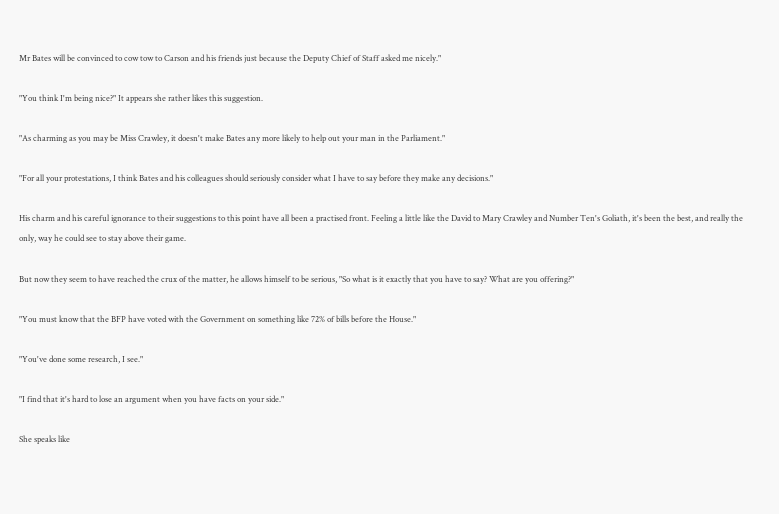Mr Bates will be convinced to cow tow to Carson and his friends just because the Deputy Chief of Staff asked me nicely."

"You think I'm being nice?" It appears she rather likes this suggestion.

"As charming as you may be Miss Crawley, it doesn't make Bates any more likely to help out your man in the Parliament."

"For all your protestations, I think Bates and his colleagues should seriously consider what I have to say before they make any decisions."

His charm and his careful ignorance to their suggestions to this point have all been a practised front. Feeling a little like the David to Mary Crawley and Number Ten's Goliath, it's been the best, and really the only, way he could see to stay above their game.

But now they seem to have reached the crux of the matter, he allows himself to be serious, "So what is it exactly that you have to say? What are you offering?"

"You must know that the BFP have voted with the Government on something like 72% of bills before the House."

"You've done some research, I see."

"I find that it's hard to lose an argument when you have facts on your side."

She speaks like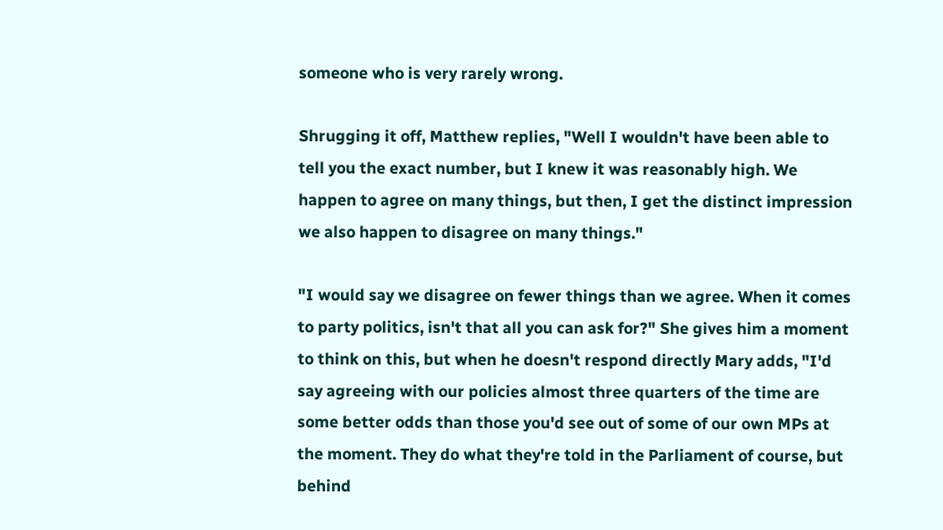someone who is very rarely wrong.

Shrugging it off, Matthew replies, "Well I wouldn't have been able to tell you the exact number, but I knew it was reasonably high. We happen to agree on many things, but then, I get the distinct impression we also happen to disagree on many things."

"I would say we disagree on fewer things than we agree. When it comes to party politics, isn't that all you can ask for?" She gives him a moment to think on this, but when he doesn't respond directly Mary adds, "I'd say agreeing with our policies almost three quarters of the time are some better odds than those you'd see out of some of our own MPs at the moment. They do what they're told in the Parliament of course, but behind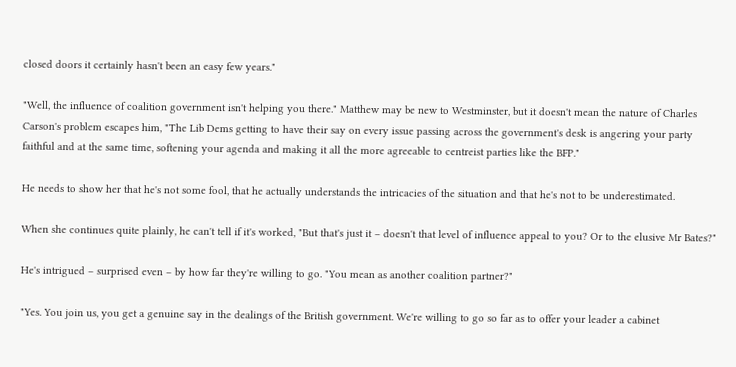closed doors it certainly hasn't been an easy few years."

"Well, the influence of coalition government isn't helping you there." Matthew may be new to Westminster, but it doesn't mean the nature of Charles Carson's problem escapes him, "The Lib Dems getting to have their say on every issue passing across the government's desk is angering your party faithful and at the same time, softening your agenda and making it all the more agreeable to centreist parties like the BFP."

He needs to show her that he's not some fool, that he actually understands the intricacies of the situation and that he's not to be underestimated.

When she continues quite plainly, he can't tell if it's worked, "But that's just it – doesn't that level of influence appeal to you? Or to the elusive Mr Bates?"

He's intrigued – surprised even – by how far they're willing to go. "You mean as another coalition partner?"

"Yes. You join us, you get a genuine say in the dealings of the British government. We're willing to go so far as to offer your leader a cabinet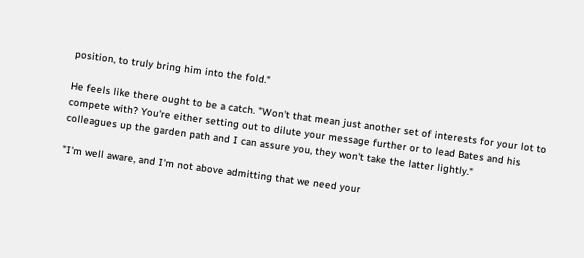position, to truly bring him into the fold."

He feels like there ought to be a catch. "Won't that mean just another set of interests for your lot to compete with? You're either setting out to dilute your message further or to lead Bates and his colleagues up the garden path and I can assure you, they won't take the latter lightly."

"I'm well aware, and I'm not above admitting that we need your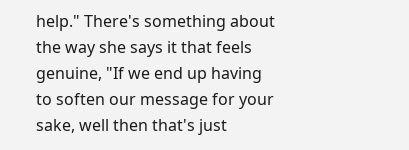help." There's something about the way she says it that feels genuine, "If we end up having to soften our message for your sake, well then that's just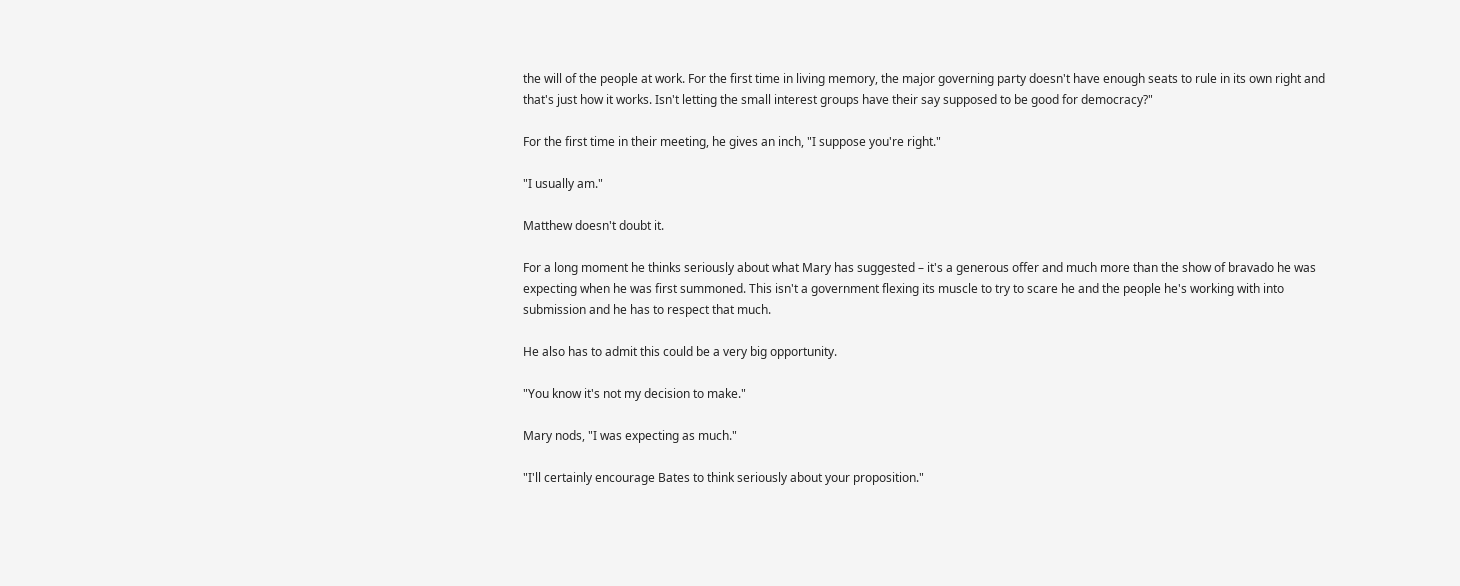the will of the people at work. For the first time in living memory, the major governing party doesn't have enough seats to rule in its own right and that's just how it works. Isn't letting the small interest groups have their say supposed to be good for democracy?"

For the first time in their meeting, he gives an inch, "I suppose you're right."

"I usually am."

Matthew doesn't doubt it.

For a long moment he thinks seriously about what Mary has suggested – it's a generous offer and much more than the show of bravado he was expecting when he was first summoned. This isn't a government flexing its muscle to try to scare he and the people he's working with into submission and he has to respect that much.

He also has to admit this could be a very big opportunity.

"You know it's not my decision to make."

Mary nods, "I was expecting as much."

"I'll certainly encourage Bates to think seriously about your proposition."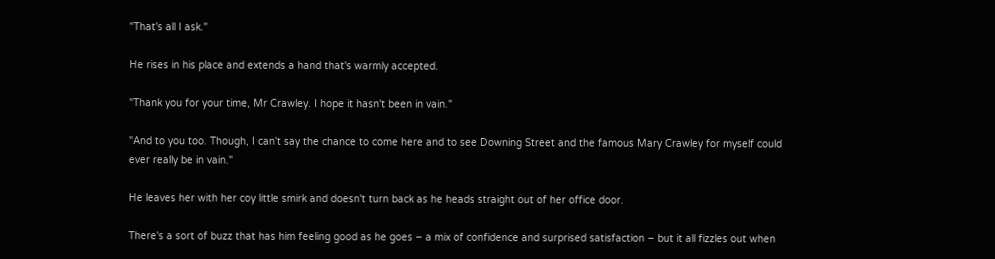"That's all I ask."

He rises in his place and extends a hand that's warmly accepted.

"Thank you for your time, Mr Crawley. I hope it hasn't been in vain."

"And to you too. Though, I can't say the chance to come here and to see Downing Street and the famous Mary Crawley for myself could ever really be in vain."

He leaves her with her coy little smirk and doesn't turn back as he heads straight out of her office door.

There's a sort of buzz that has him feeling good as he goes – a mix of confidence and surprised satisfaction – but it all fizzles out when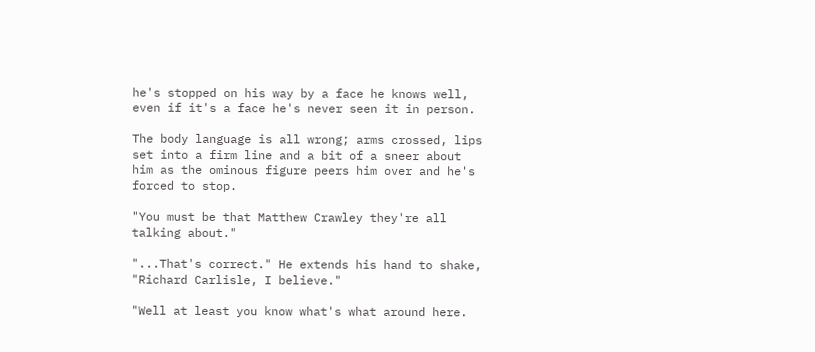he's stopped on his way by a face he knows well, even if it's a face he's never seen it in person.

The body language is all wrong; arms crossed, lips set into a firm line and a bit of a sneer about him as the ominous figure peers him over and he's forced to stop.

"You must be that Matthew Crawley they're all talking about."

"...That's correct." He extends his hand to shake, "Richard Carlisle, I believe."

"Well at least you know what's what around here.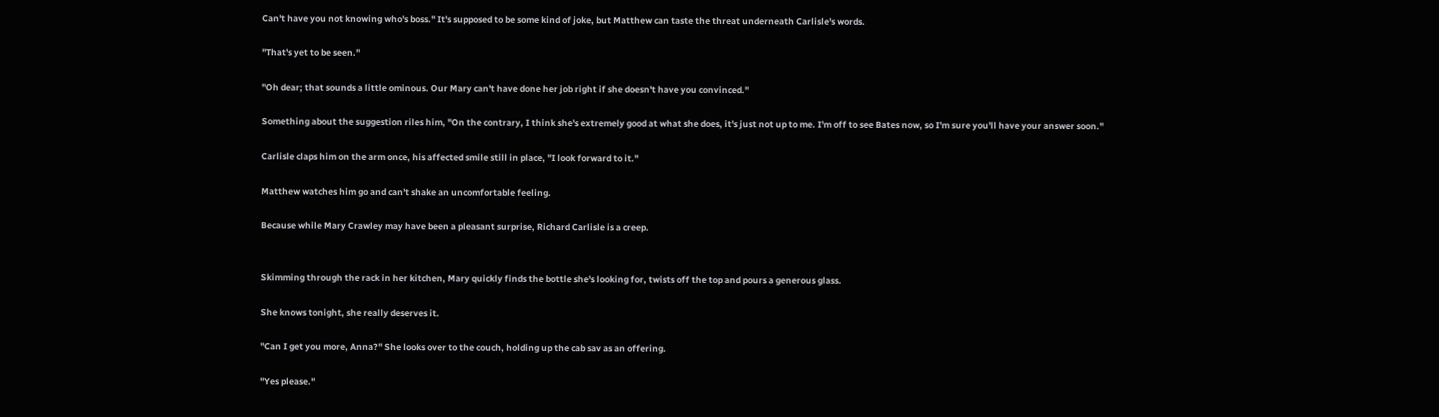Can't have you not knowing who's boss." It's supposed to be some kind of joke, but Matthew can taste the threat underneath Carlisle's words.

"That's yet to be seen."

"Oh dear; that sounds a little ominous. Our Mary can't have done her job right if she doesn't have you convinced."

Something about the suggestion riles him, "On the contrary, I think she's extremely good at what she does, it's just not up to me. I'm off to see Bates now, so I'm sure you'll have your answer soon."

Carlisle claps him on the arm once, his affected smile still in place, "I look forward to it."

Matthew watches him go and can't shake an uncomfortable feeling.

Because while Mary Crawley may have been a pleasant surprise, Richard Carlisle is a creep.


Skimming through the rack in her kitchen, Mary quickly finds the bottle she's looking for, twists off the top and pours a generous glass.

She knows tonight, she really deserves it.

"Can I get you more, Anna?" She looks over to the couch, holding up the cab sav as an offering.

"Yes please."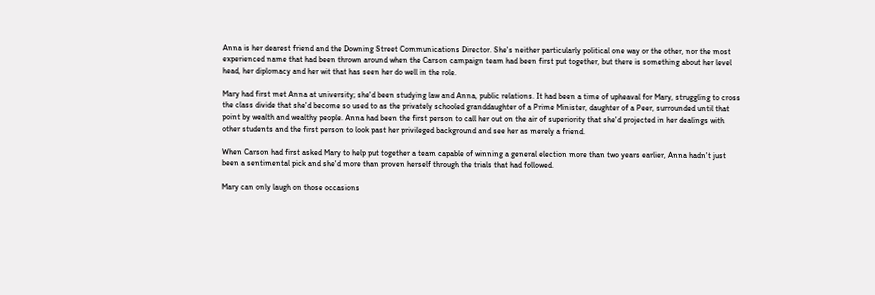Anna is her dearest friend and the Downing Street Communications Director. She's neither particularly political one way or the other, nor the most experienced name that had been thrown around when the Carson campaign team had been first put together, but there is something about her level head, her diplomacy and her wit that has seen her do well in the role.

Mary had first met Anna at university; she'd been studying law and Anna, public relations. It had been a time of upheaval for Mary, struggling to cross the class divide that she'd become so used to as the privately schooled granddaughter of a Prime Minister, daughter of a Peer, surrounded until that point by wealth and wealthy people. Anna had been the first person to call her out on the air of superiority that she'd projected in her dealings with other students and the first person to look past her privileged background and see her as merely a friend.

When Carson had first asked Mary to help put together a team capable of winning a general election more than two years earlier, Anna hadn't just been a sentimental pick and she'd more than proven herself through the trials that had followed.

Mary can only laugh on those occasions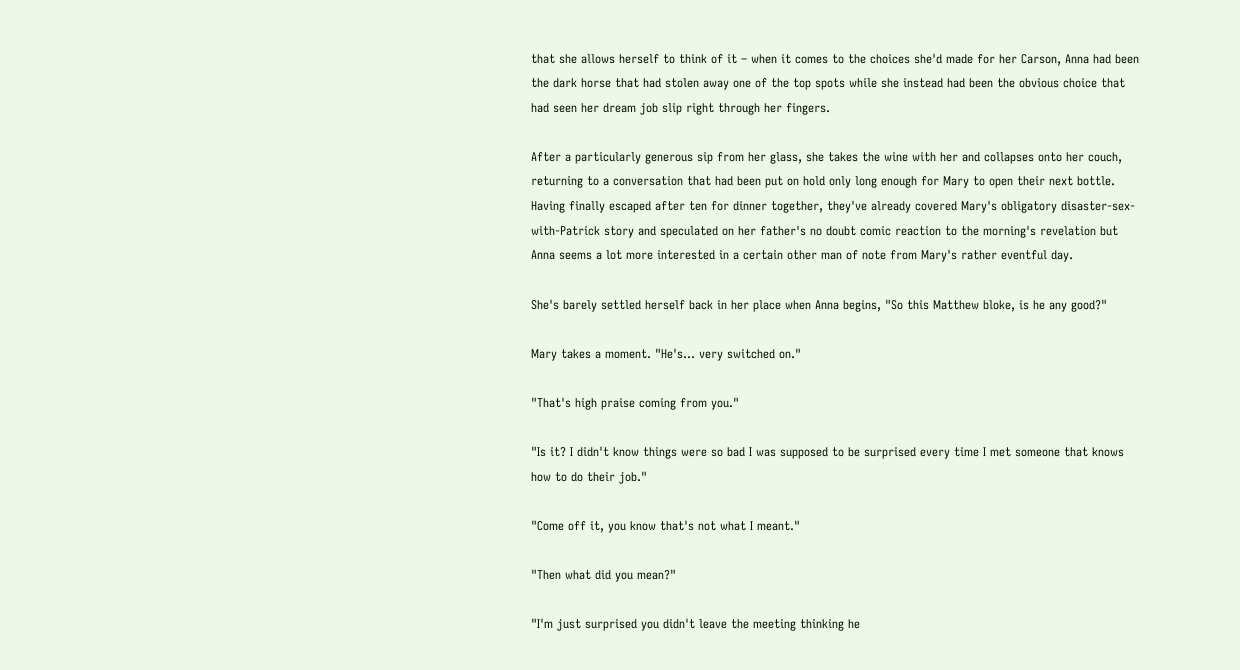that she allows herself to think of it – when it comes to the choices she'd made for her Carson, Anna had been the dark horse that had stolen away one of the top spots while she instead had been the obvious choice that had seen her dream job slip right through her fingers.

After a particularly generous sip from her glass, she takes the wine with her and collapses onto her couch, returning to a conversation that had been put on hold only long enough for Mary to open their next bottle. Having finally escaped after ten for dinner together, they've already covered Mary's obligatory disaster-sex-with-Patrick story and speculated on her father's no doubt comic reaction to the morning's revelation but Anna seems a lot more interested in a certain other man of note from Mary's rather eventful day.

She's barely settled herself back in her place when Anna begins, "So this Matthew bloke, is he any good?"

Mary takes a moment. "He's... very switched on."

"That's high praise coming from you."

"Is it? I didn't know things were so bad I was supposed to be surprised every time I met someone that knows how to do their job."

"Come off it, you know that's not what I meant."

"Then what did you mean?"

"I'm just surprised you didn't leave the meeting thinking he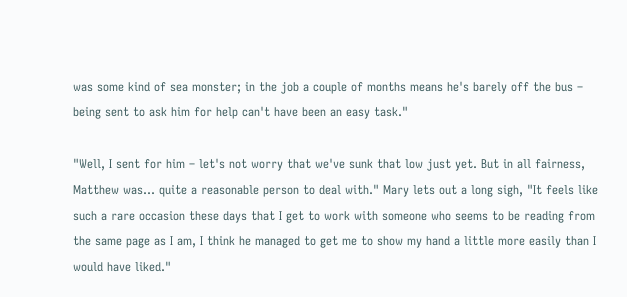was some kind of sea monster; in the job a couple of months means he's barely off the bus – being sent to ask him for help can't have been an easy task."

"Well, I sent for him – let's not worry that we've sunk that low just yet. But in all fairness, Matthew was... quite a reasonable person to deal with." Mary lets out a long sigh, "It feels like such a rare occasion these days that I get to work with someone who seems to be reading from the same page as I am, I think he managed to get me to show my hand a little more easily than I would have liked."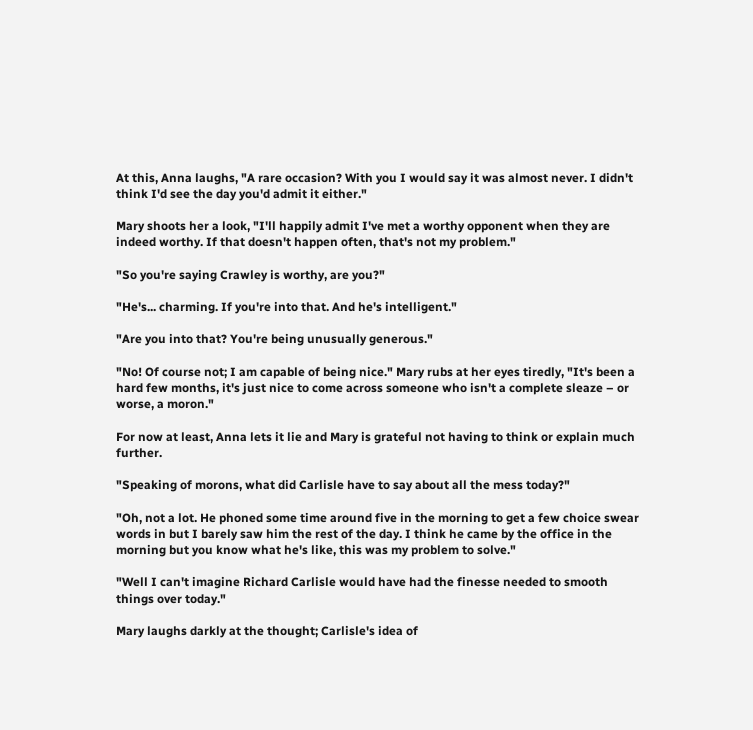At this, Anna laughs, "A rare occasion? With you I would say it was almost never. I didn't think I'd see the day you'd admit it either."

Mary shoots her a look, "I'll happily admit I've met a worthy opponent when they are indeed worthy. If that doesn't happen often, that's not my problem."

"So you're saying Crawley is worthy, are you?"

"He's... charming. If you're into that. And he's intelligent."

"Are you into that? You're being unusually generous."

"No! Of course not; I am capable of being nice." Mary rubs at her eyes tiredly, "It's been a hard few months, it's just nice to come across someone who isn't a complete sleaze – or worse, a moron."

For now at least, Anna lets it lie and Mary is grateful not having to think or explain much further.

"Speaking of morons, what did Carlisle have to say about all the mess today?"

"Oh, not a lot. He phoned some time around five in the morning to get a few choice swear words in but I barely saw him the rest of the day. I think he came by the office in the morning but you know what he's like, this was my problem to solve."

"Well I can't imagine Richard Carlisle would have had the finesse needed to smooth things over today."

Mary laughs darkly at the thought; Carlisle's idea of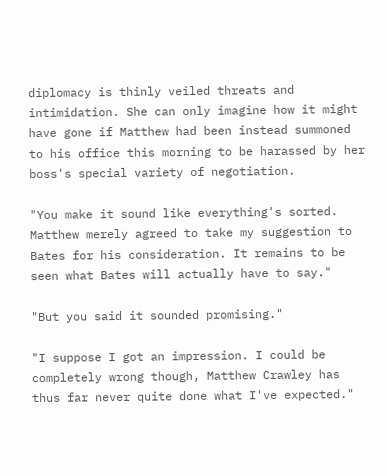diplomacy is thinly veiled threats and intimidation. She can only imagine how it might have gone if Matthew had been instead summoned to his office this morning to be harassed by her boss's special variety of negotiation.

"You make it sound like everything's sorted. Matthew merely agreed to take my suggestion to Bates for his consideration. It remains to be seen what Bates will actually have to say."

"But you said it sounded promising."

"I suppose I got an impression. I could be completely wrong though, Matthew Crawley has thus far never quite done what I've expected."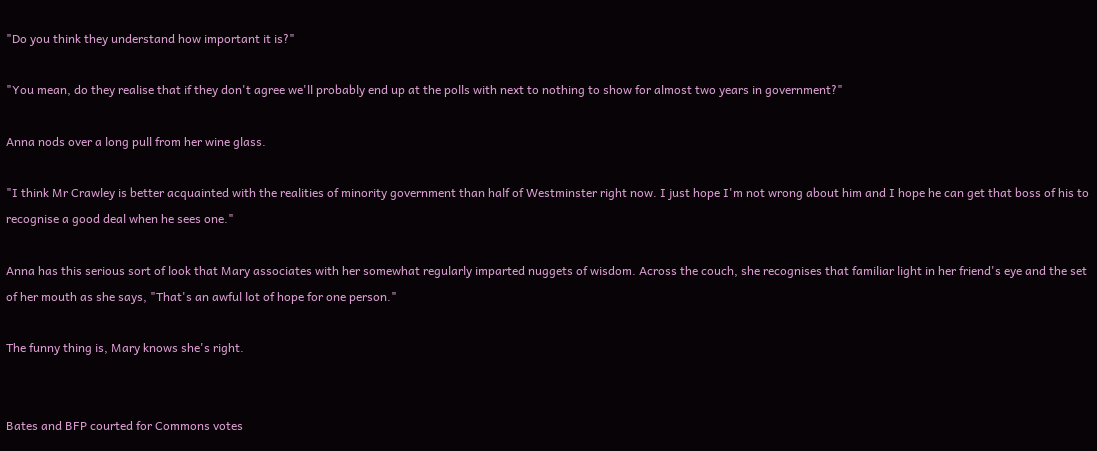"Do you think they understand how important it is?"

"You mean, do they realise that if they don't agree we'll probably end up at the polls with next to nothing to show for almost two years in government?"

Anna nods over a long pull from her wine glass.

"I think Mr Crawley is better acquainted with the realities of minority government than half of Westminster right now. I just hope I'm not wrong about him and I hope he can get that boss of his to recognise a good deal when he sees one."

Anna has this serious sort of look that Mary associates with her somewhat regularly imparted nuggets of wisdom. Across the couch, she recognises that familiar light in her friend's eye and the set of her mouth as she says, "That's an awful lot of hope for one person."

The funny thing is, Mary knows she's right.


Bates and BFP courted for Commons votes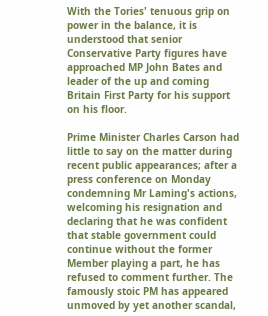With the Tories' tenuous grip on power in the balance, it is understood that senior Conservative Party figures have approached MP John Bates and leader of the up and coming Britain First Party for his support on his floor.

Prime Minister Charles Carson had little to say on the matter during recent public appearances; after a press conference on Monday condemning Mr Laming's actions, welcoming his resignation and declaring that he was confident that stable government could continue without the former Member playing a part, he has refused to comment further. The famously stoic PM has appeared unmoved by yet another scandal,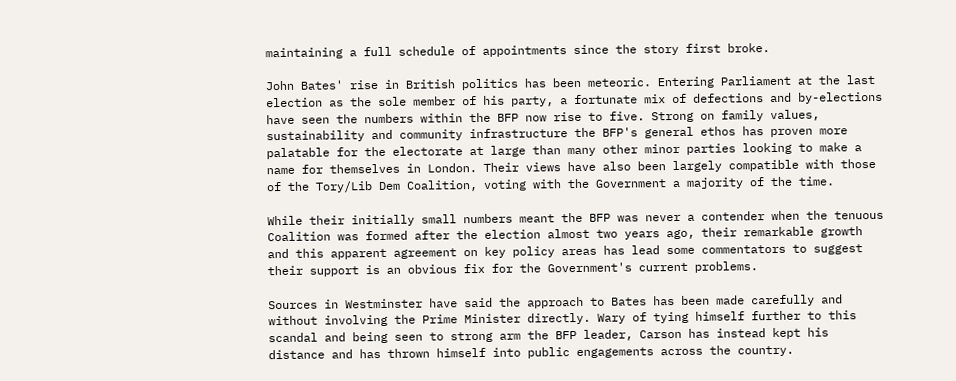maintaining a full schedule of appointments since the story first broke.

John Bates' rise in British politics has been meteoric. Entering Parliament at the last election as the sole member of his party, a fortunate mix of defections and by-elections have seen the numbers within the BFP now rise to five. Strong on family values, sustainability and community infrastructure the BFP's general ethos has proven more palatable for the electorate at large than many other minor parties looking to make a name for themselves in London. Their views have also been largely compatible with those of the Tory/Lib Dem Coalition, voting with the Government a majority of the time.

While their initially small numbers meant the BFP was never a contender when the tenuous Coalition was formed after the election almost two years ago, their remarkable growth and this apparent agreement on key policy areas has lead some commentators to suggest their support is an obvious fix for the Government's current problems.

Sources in Westminster have said the approach to Bates has been made carefully and without involving the Prime Minister directly. Wary of tying himself further to this scandal and being seen to strong arm the BFP leader, Carson has instead kept his distance and has thrown himself into public engagements across the country.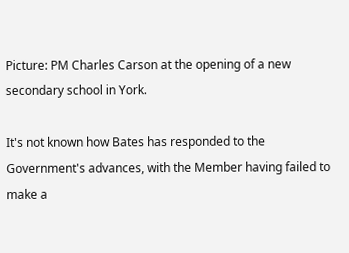Picture: PM Charles Carson at the opening of a new secondary school in York.

It's not known how Bates has responded to the Government's advances, with the Member having failed to make a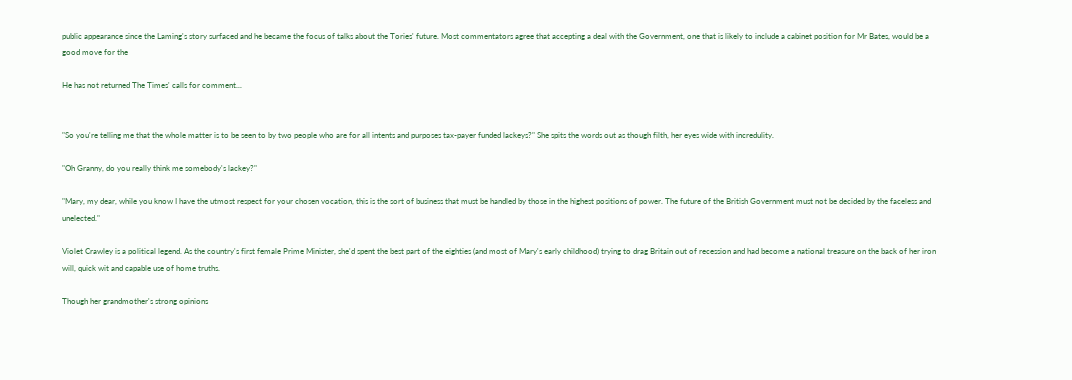public appearance since the Laming's story surfaced and he became the focus of talks about the Tories' future. Most commentators agree that accepting a deal with the Government, one that is likely to include a cabinet position for Mr Bates, would be a good move for the

He has not returned The Times' calls for comment...


"So you're telling me that the whole matter is to be seen to by two people who are for all intents and purposes tax-payer funded lackeys?" She spits the words out as though filth, her eyes wide with incredulity.

"Oh Granny, do you really think me somebody's lackey?"

"Mary, my dear, while you know I have the utmost respect for your chosen vocation, this is the sort of business that must be handled by those in the highest positions of power. The future of the British Government must not be decided by the faceless and unelected."

Violet Crawley is a political legend. As the country's first female Prime Minister, she'd spent the best part of the eighties (and most of Mary's early childhood) trying to drag Britain out of recession and had become a national treasure on the back of her iron will, quick wit and capable use of home truths.

Though her grandmother's strong opinions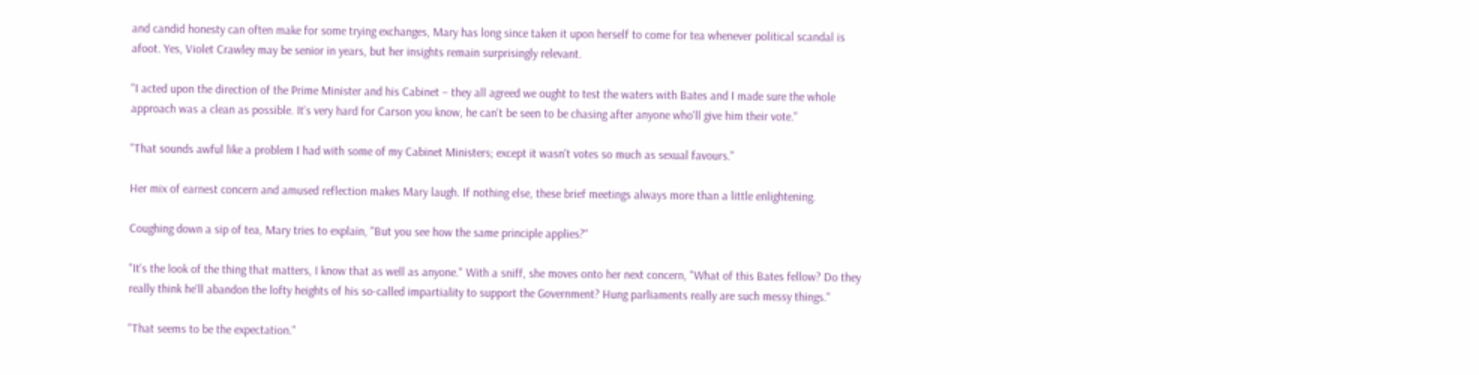and candid honesty can often make for some trying exchanges, Mary has long since taken it upon herself to come for tea whenever political scandal is afoot. Yes, Violet Crawley may be senior in years, but her insights remain surprisingly relevant.

"I acted upon the direction of the Prime Minister and his Cabinet – they all agreed we ought to test the waters with Bates and I made sure the whole approach was a clean as possible. It's very hard for Carson you know, he can't be seen to be chasing after anyone who'll give him their vote."

"That sounds awful like a problem I had with some of my Cabinet Ministers; except it wasn't votes so much as sexual favours."

Her mix of earnest concern and amused reflection makes Mary laugh. If nothing else, these brief meetings always more than a little enlightening.

Coughing down a sip of tea, Mary tries to explain, "But you see how the same principle applies?"

"It's the look of the thing that matters, I know that as well as anyone." With a sniff, she moves onto her next concern, "What of this Bates fellow? Do they really think he'll abandon the lofty heights of his so-called impartiality to support the Government? Hung parliaments really are such messy things."

"That seems to be the expectation."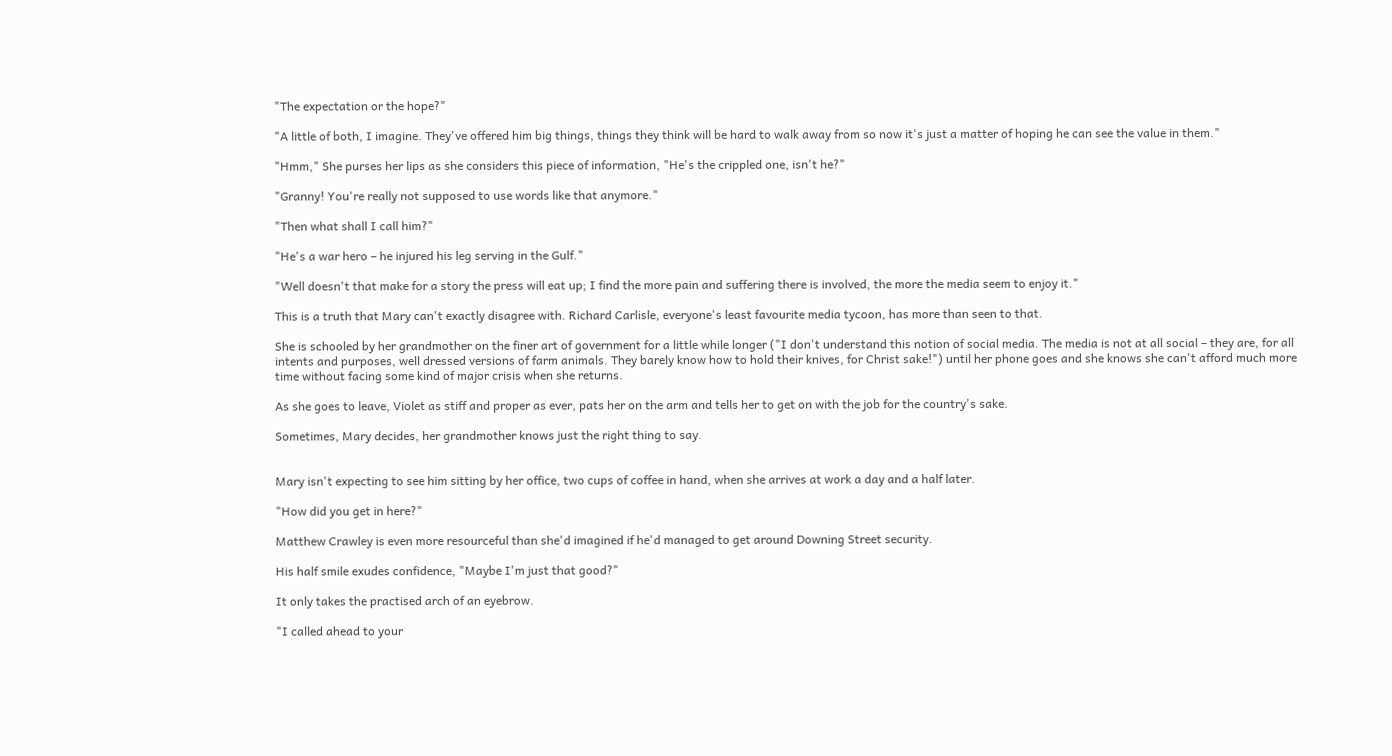"The expectation or the hope?"

"A little of both, I imagine. They've offered him big things, things they think will be hard to walk away from so now it's just a matter of hoping he can see the value in them."

"Hmm," She purses her lips as she considers this piece of information, "He's the crippled one, isn't he?"

"Granny! You're really not supposed to use words like that anymore."

"Then what shall I call him?"

"He's a war hero – he injured his leg serving in the Gulf."

"Well doesn't that make for a story the press will eat up; I find the more pain and suffering there is involved, the more the media seem to enjoy it."

This is a truth that Mary can't exactly disagree with. Richard Carlisle, everyone's least favourite media tycoon, has more than seen to that.

She is schooled by her grandmother on the finer art of government for a little while longer ("I don't understand this notion of social media. The media is not at all social – they are, for all intents and purposes, well dressed versions of farm animals. They barely know how to hold their knives, for Christ sake!") until her phone goes and she knows she can't afford much more time without facing some kind of major crisis when she returns.

As she goes to leave, Violet as stiff and proper as ever, pats her on the arm and tells her to get on with the job for the country's sake.

Sometimes, Mary decides, her grandmother knows just the right thing to say.


Mary isn't expecting to see him sitting by her office, two cups of coffee in hand, when she arrives at work a day and a half later.

"How did you get in here?"

Matthew Crawley is even more resourceful than she'd imagined if he'd managed to get around Downing Street security.

His half smile exudes confidence, "Maybe I'm just that good?"

It only takes the practised arch of an eyebrow.

"I called ahead to your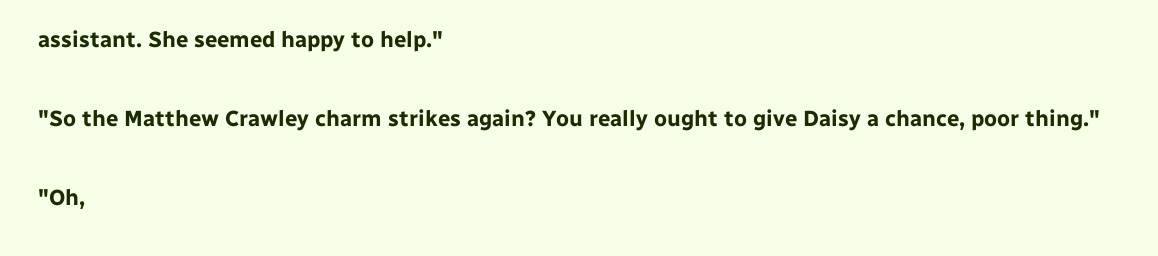assistant. She seemed happy to help."

"So the Matthew Crawley charm strikes again? You really ought to give Daisy a chance, poor thing."

"Oh,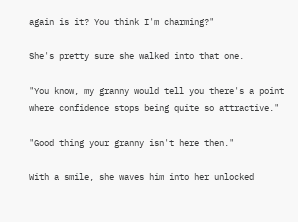again is it? You think I'm charming?"

She's pretty sure she walked into that one.

"You know, my granny would tell you there's a point where confidence stops being quite so attractive."

"Good thing your granny isn't here then."

With a smile, she waves him into her unlocked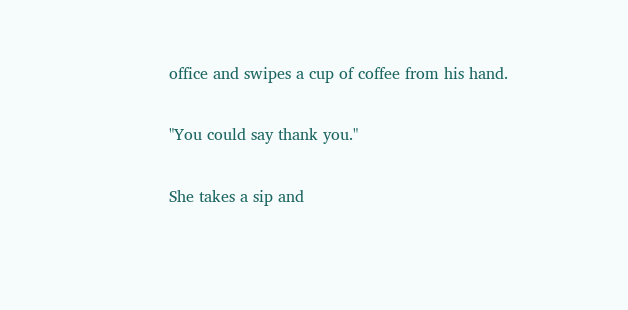office and swipes a cup of coffee from his hand.

"You could say thank you."

She takes a sip and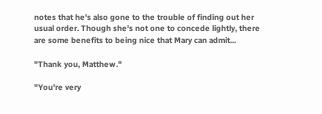notes that he's also gone to the trouble of finding out her usual order. Though she's not one to concede lightly, there are some benefits to being nice that Mary can admit...

"Thank you, Matthew."

"You're very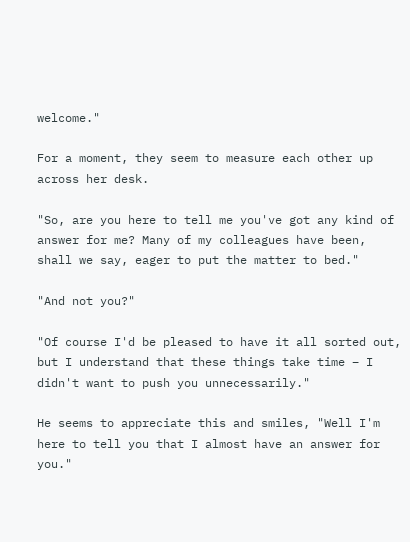welcome."

For a moment, they seem to measure each other up across her desk.

"So, are you here to tell me you've got any kind of answer for me? Many of my colleagues have been, shall we say, eager to put the matter to bed."

"And not you?"

"Of course I'd be pleased to have it all sorted out, but I understand that these things take time – I didn't want to push you unnecessarily."

He seems to appreciate this and smiles, "Well I'm here to tell you that I almost have an answer for you."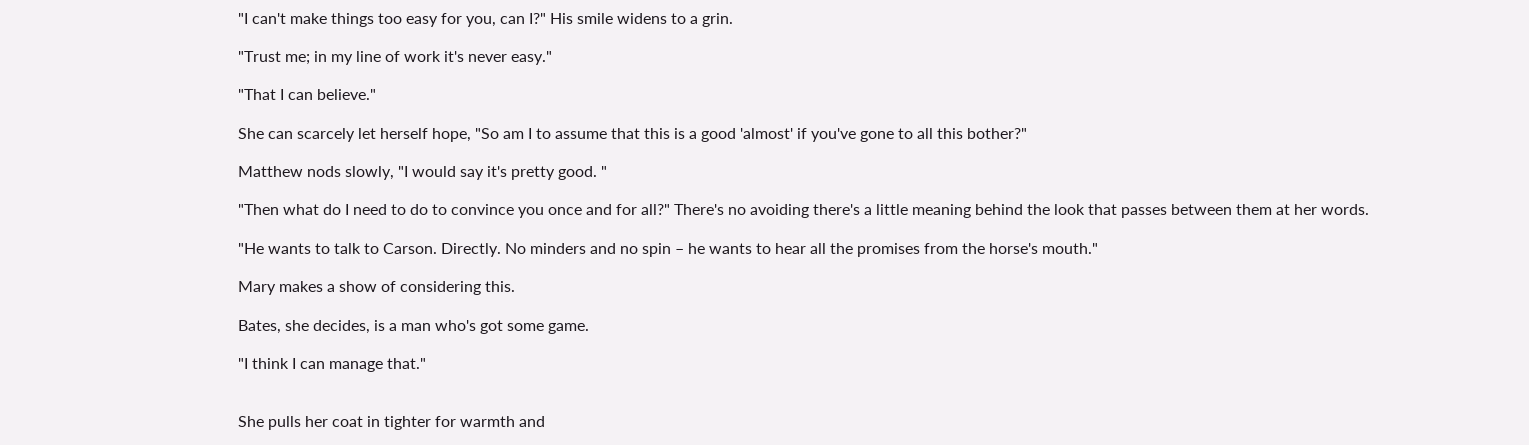"I can't make things too easy for you, can I?" His smile widens to a grin.

"Trust me; in my line of work it's never easy."

"That I can believe."

She can scarcely let herself hope, "So am I to assume that this is a good 'almost' if you've gone to all this bother?"

Matthew nods slowly, "I would say it's pretty good. "

"Then what do I need to do to convince you once and for all?" There's no avoiding there's a little meaning behind the look that passes between them at her words.

"He wants to talk to Carson. Directly. No minders and no spin – he wants to hear all the promises from the horse's mouth."

Mary makes a show of considering this.

Bates, she decides, is a man who's got some game.

"I think I can manage that."


She pulls her coat in tighter for warmth and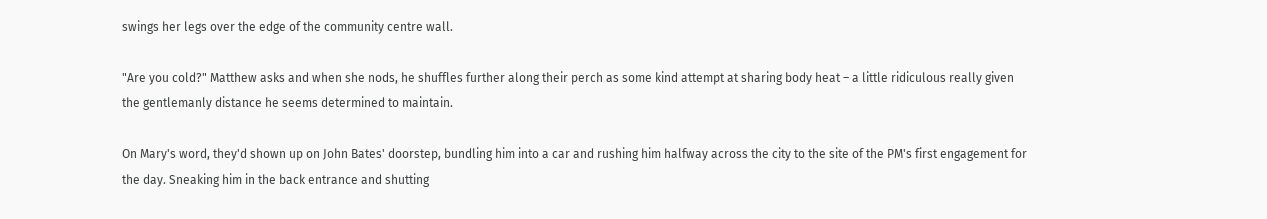swings her legs over the edge of the community centre wall.

"Are you cold?" Matthew asks and when she nods, he shuffles further along their perch as some kind attempt at sharing body heat – a little ridiculous really given the gentlemanly distance he seems determined to maintain.

On Mary's word, they'd shown up on John Bates' doorstep, bundling him into a car and rushing him halfway across the city to the site of the PM's first engagement for the day. Sneaking him in the back entrance and shutting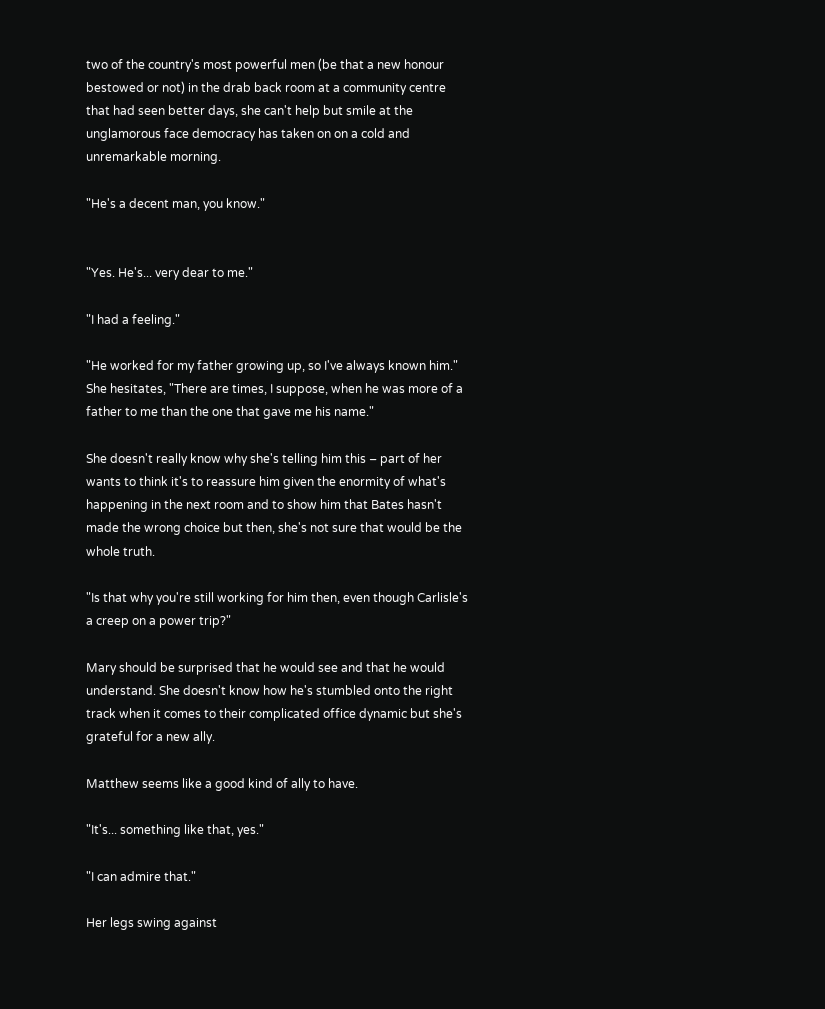two of the country's most powerful men (be that a new honour bestowed or not) in the drab back room at a community centre that had seen better days, she can't help but smile at the unglamorous face democracy has taken on on a cold and unremarkable morning.

"He's a decent man, you know."


"Yes. He's... very dear to me."

"I had a feeling."

"He worked for my father growing up, so I've always known him." She hesitates, "There are times, I suppose, when he was more of a father to me than the one that gave me his name."

She doesn't really know why she's telling him this – part of her wants to think it's to reassure him given the enormity of what's happening in the next room and to show him that Bates hasn't made the wrong choice but then, she's not sure that would be the whole truth.

"Is that why you're still working for him then, even though Carlisle's a creep on a power trip?"

Mary should be surprised that he would see and that he would understand. She doesn't know how he's stumbled onto the right track when it comes to their complicated office dynamic but she's grateful for a new ally.

Matthew seems like a good kind of ally to have.

"It's... something like that, yes."

"I can admire that."

Her legs swing against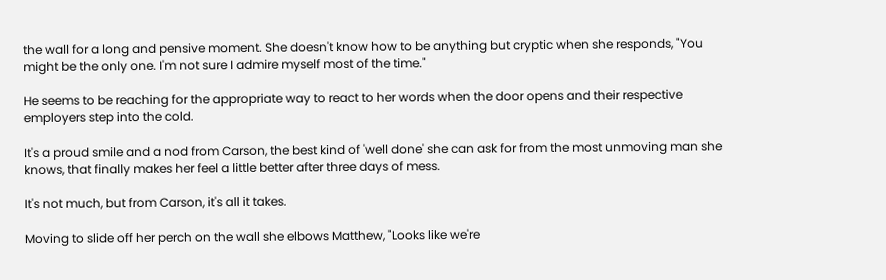the wall for a long and pensive moment. She doesn't know how to be anything but cryptic when she responds, "You might be the only one. I'm not sure I admire myself most of the time."

He seems to be reaching for the appropriate way to react to her words when the door opens and their respective employers step into the cold.

It's a proud smile and a nod from Carson, the best kind of 'well done' she can ask for from the most unmoving man she knows, that finally makes her feel a little better after three days of mess.

It's not much, but from Carson, it's all it takes.

Moving to slide off her perch on the wall she elbows Matthew, "Looks like we're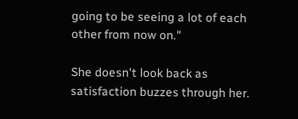going to be seeing a lot of each other from now on."

She doesn't look back as satisfaction buzzes through her.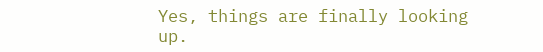Yes, things are finally looking up.